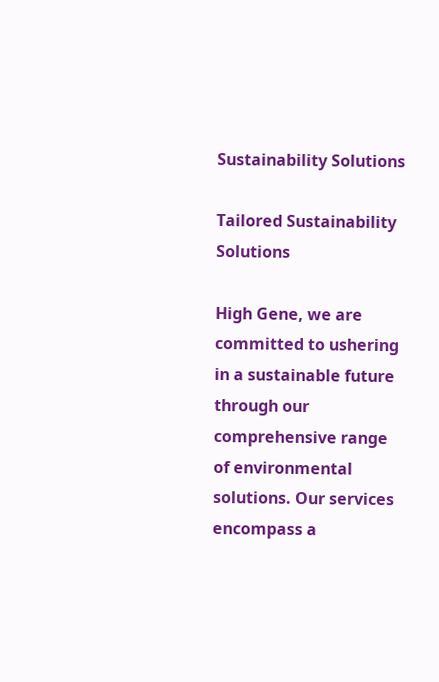Sustainability Solutions

Tailored Sustainability Solutions

High Gene, we are committed to ushering in a sustainable future through our comprehensive range of environmental solutions. Our services encompass a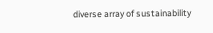diverse array of sustainability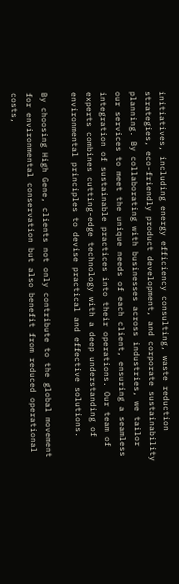initiatives, including energy efficiency consulting, waste reduction strategies, eco-friendly product development, and corporate sustainability planning. By collaborating with businesses across industries, we tailor our services to meet the unique needs of each client, ensuring a seamless integration of sustainable practices into their operations. Our team of experts combines cutting-edge technology with a deep understanding of environmental principles to devise practical and effective solutions.

By choosing High Gene, clients not only contribute to the global movement for environmental conservation but also benefit from reduced operational costs,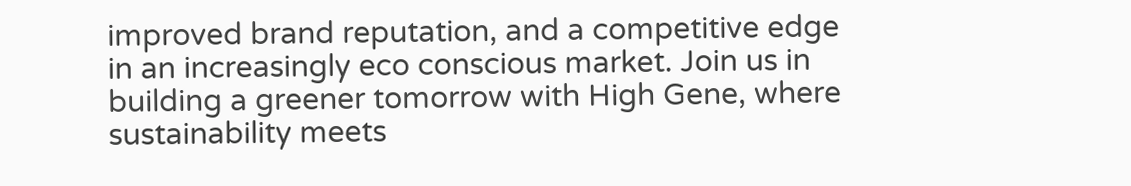improved brand reputation, and a competitive edge in an increasingly eco conscious market. Join us in building a greener tomorrow with High Gene, where sustainability meets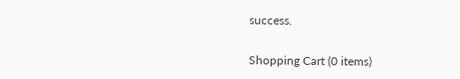success.

Shopping Cart (0 items)